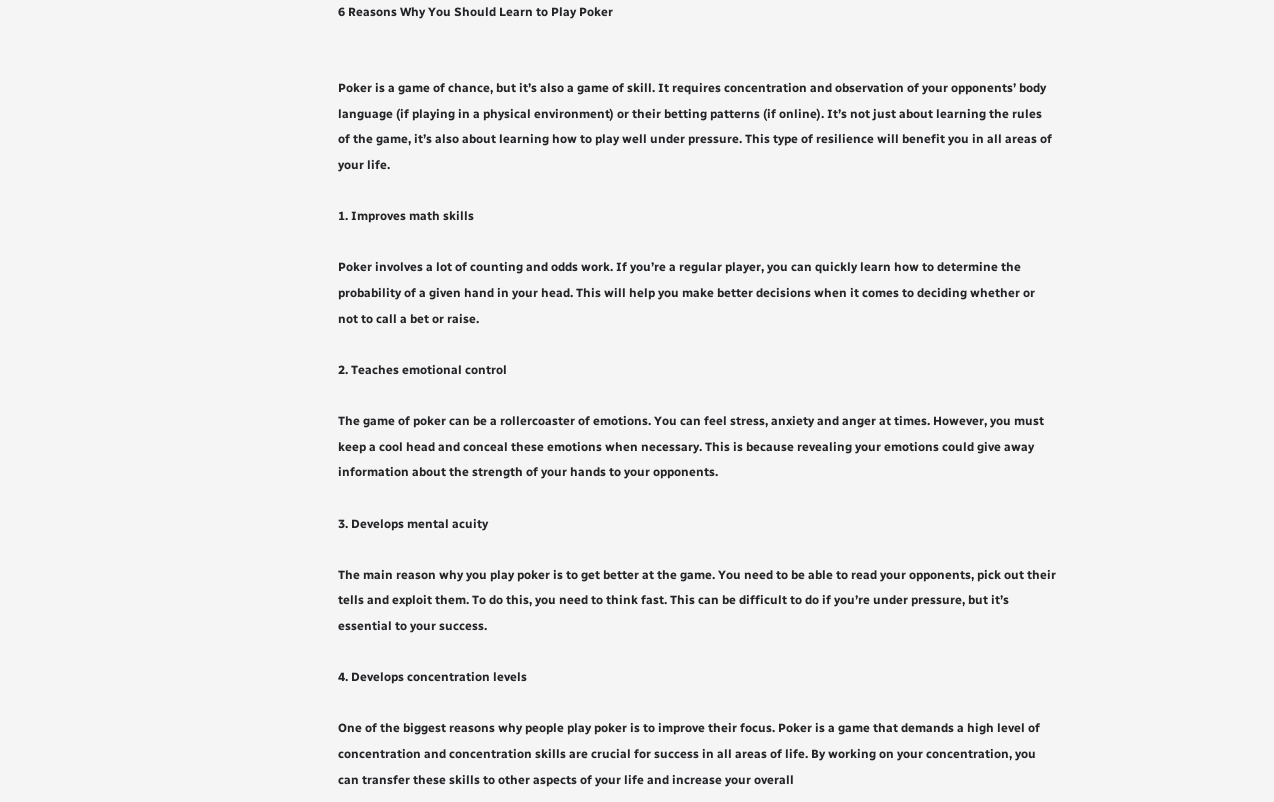6 Reasons Why You Should Learn to Play Poker


Poker is a game of chance, but it’s also a game of skill. It requires concentration and observation of your opponents’ body language (if playing in a physical environment) or their betting patterns (if online). It’s not just about learning the rules of the game, it’s also about learning how to play well under pressure. This type of resilience will benefit you in all areas of your life.

1. Improves math skills

Poker involves a lot of counting and odds work. If you’re a regular player, you can quickly learn how to determine the probability of a given hand in your head. This will help you make better decisions when it comes to deciding whether or not to call a bet or raise.

2. Teaches emotional control

The game of poker can be a rollercoaster of emotions. You can feel stress, anxiety and anger at times. However, you must keep a cool head and conceal these emotions when necessary. This is because revealing your emotions could give away information about the strength of your hands to your opponents.

3. Develops mental acuity

The main reason why you play poker is to get better at the game. You need to be able to read your opponents, pick out their tells and exploit them. To do this, you need to think fast. This can be difficult to do if you’re under pressure, but it’s essential to your success.

4. Develops concentration levels

One of the biggest reasons why people play poker is to improve their focus. Poker is a game that demands a high level of concentration and concentration skills are crucial for success in all areas of life. By working on your concentration, you can transfer these skills to other aspects of your life and increase your overall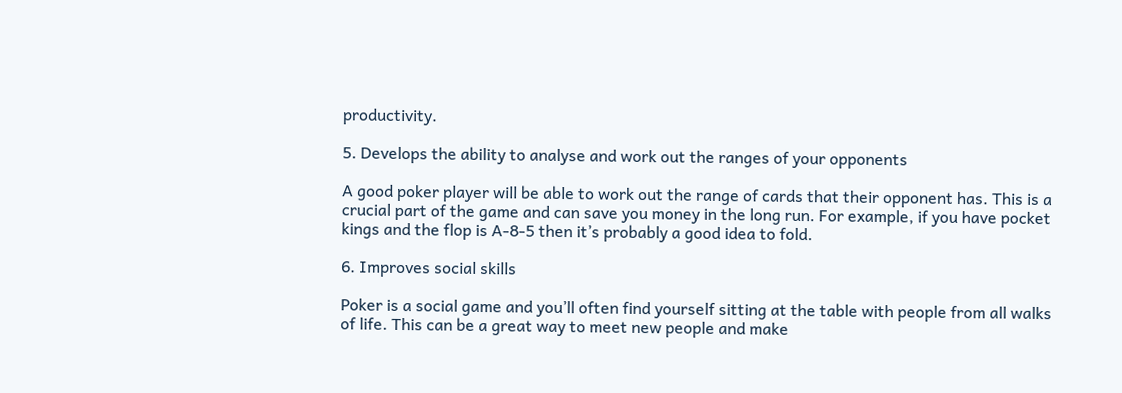productivity.

5. Develops the ability to analyse and work out the ranges of your opponents

A good poker player will be able to work out the range of cards that their opponent has. This is a crucial part of the game and can save you money in the long run. For example, if you have pocket kings and the flop is A-8-5 then it’s probably a good idea to fold.

6. Improves social skills

Poker is a social game and you’ll often find yourself sitting at the table with people from all walks of life. This can be a great way to meet new people and make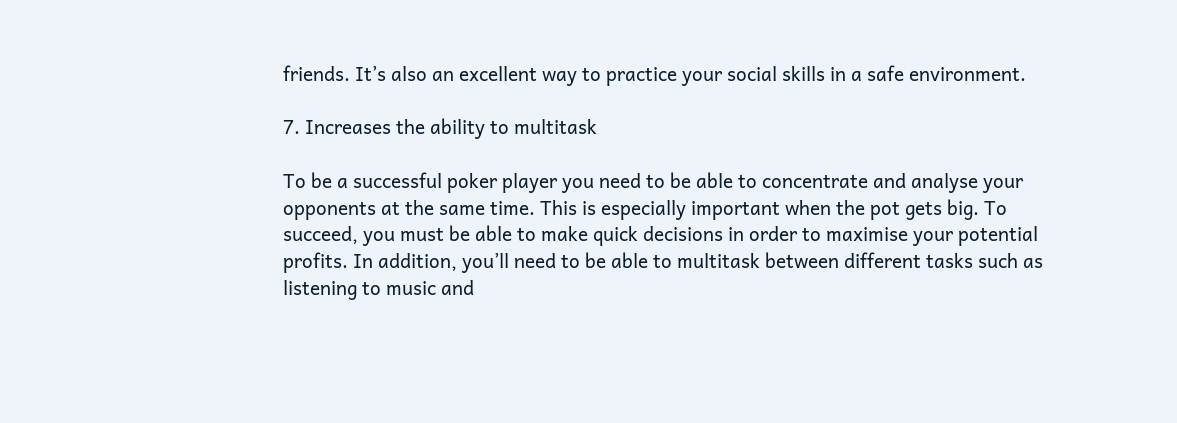friends. It’s also an excellent way to practice your social skills in a safe environment.

7. Increases the ability to multitask

To be a successful poker player you need to be able to concentrate and analyse your opponents at the same time. This is especially important when the pot gets big. To succeed, you must be able to make quick decisions in order to maximise your potential profits. In addition, you’ll need to be able to multitask between different tasks such as listening to music and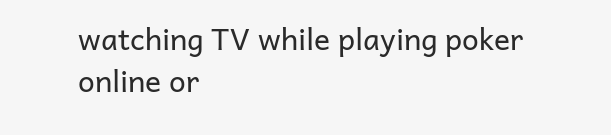watching TV while playing poker online or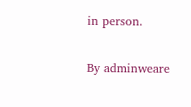in person.

By adminweare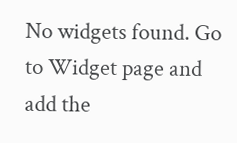No widgets found. Go to Widget page and add the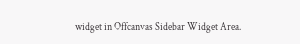widget in Offcanvas Sidebar Widget Area.